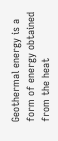Geothermal energy is a form of energy obtained from the heat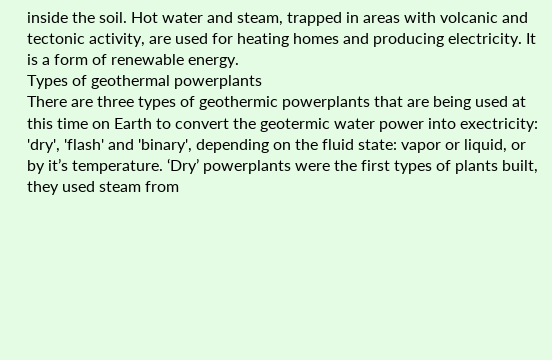inside the soil. Hot water and steam, trapped in areas with volcanic and tectonic activity, are used for heating homes and producing electricity. It is a form of renewable energy.
Types of geothermal powerplants
There are three types of geothermic powerplants that are being used at this time on Earth to convert the geotermic water power into exectricity: 'dry', 'flash' and 'binary', depending on the fluid state: vapor or liquid, or by it’s temperature. ‘Dry’ powerplants were the first types of plants built, they used steam from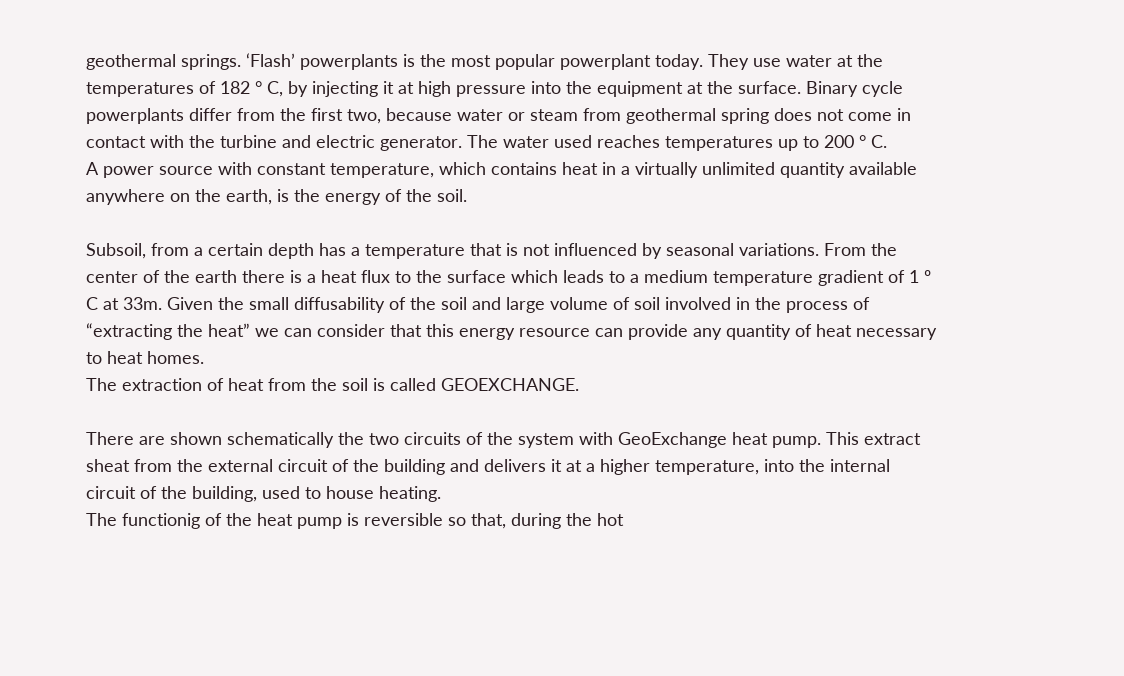geothermal springs. ‘Flash’ powerplants is the most popular powerplant today. They use water at the temperatures of 182 ° C, by injecting it at high pressure into the equipment at the surface. Binary cycle powerplants differ from the first two, because water or steam from geothermal spring does not come in contact with the turbine and electric generator. The water used reaches temperatures up to 200 ° C.
A power source with constant temperature, which contains heat in a virtually unlimited quantity available anywhere on the earth, is the energy of the soil.

Subsoil, from a certain depth has a temperature that is not influenced by seasonal variations. From the center of the earth there is a heat flux to the surface which leads to a medium temperature gradient of 1 º C at 33m. Given the small diffusability of the soil and large volume of soil involved in the process of “extracting the heat” we can consider that this energy resource can provide any quantity of heat necessary to heat homes.
The extraction of heat from the soil is called GEOEXCHANGE.

There are shown schematically the two circuits of the system with GeoExchange heat pump. This extract sheat from the external circuit of the building and delivers it at a higher temperature, into the internal circuit of the building, used to house heating.
The functionig of the heat pump is reversible so that, during the hot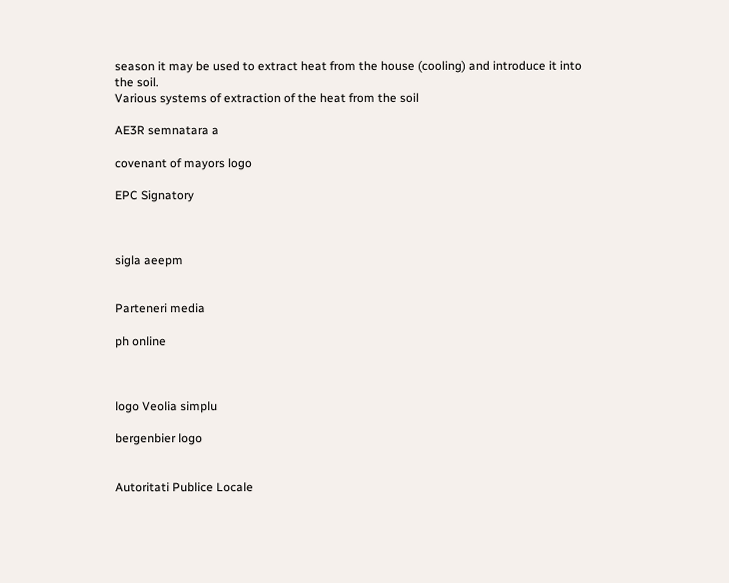season it may be used to extract heat from the house (cooling) and introduce it into the soil.
Various systems of extraction of the heat from the soil

AE3R semnatara a

covenant of mayors logo

EPC Signatory



sigla aeepm


Parteneri media

ph online



logo Veolia simplu

bergenbier logo


Autoritati Publice Locale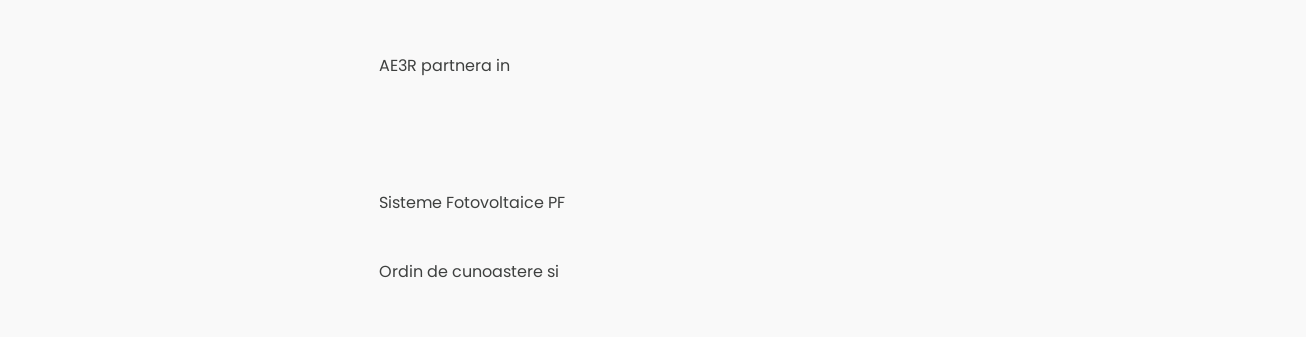AE3R partnera in



Sisteme Fotovoltaice PF

Ordin de cunoastere si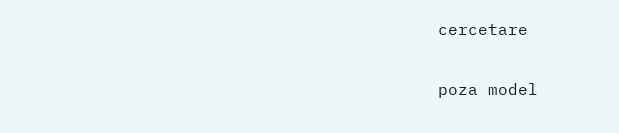cercetare

poza model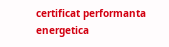certificat performanta energetica